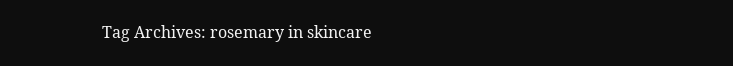Tag Archives: rosemary in skincare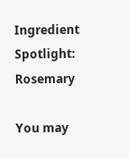Ingredient Spotlight: Rosemary

You may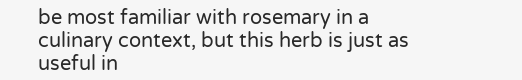be most familiar with rosemary in a culinary context, but this herb is just as useful in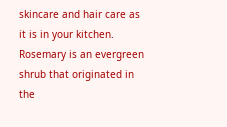skincare and hair care as it is in your kitchen. Rosemary is an evergreen shrub that originated in the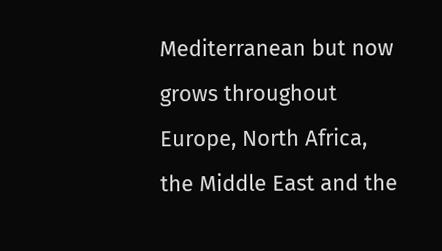Mediterranean but now grows throughout Europe, North Africa, the Middle East and the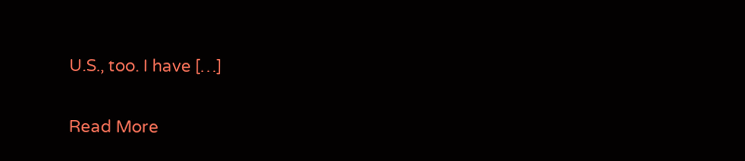U.S., too. I have […]

Read More